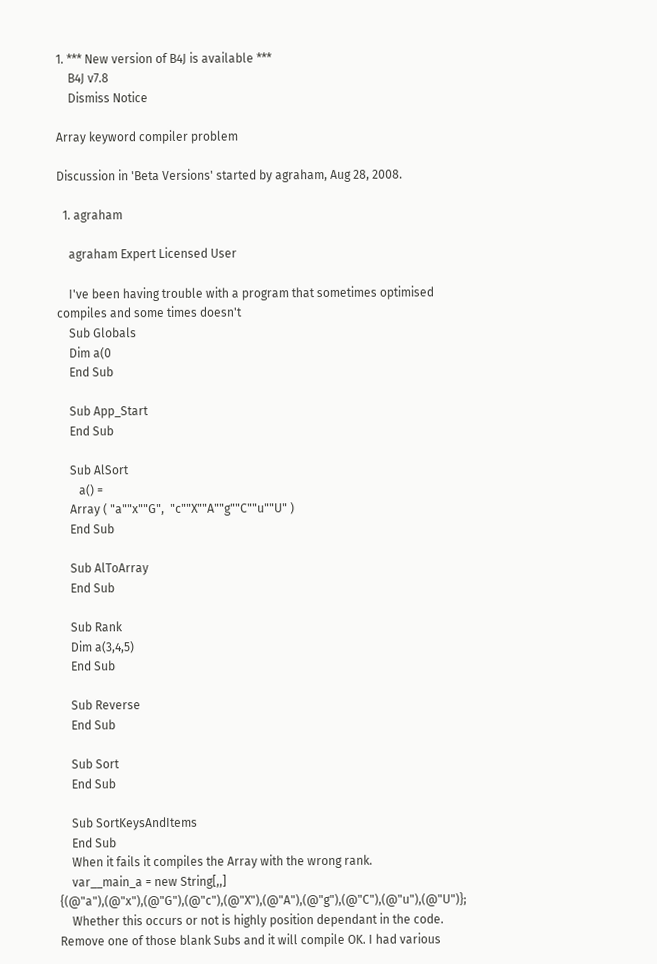1. *** New version of B4J is available ***
    B4J v7.8
    Dismiss Notice

Array keyword compiler problem

Discussion in 'Beta Versions' started by agraham, Aug 28, 2008.

  1. agraham

    agraham Expert Licensed User

    I've been having trouble with a program that sometimes optimised compiles and some times doesn't
    Sub Globals
    Dim a(0
    End Sub

    Sub App_Start
    End Sub

    Sub AlSort
       a() =
    Array ( "a""x""G",  "c""X""A""g""C""u""U" )
    End Sub

    Sub AlToArray
    End Sub

    Sub Rank
    Dim a(3,4,5)
    End Sub

    Sub Reverse
    End Sub

    Sub Sort
    End Sub

    Sub SortKeysAndItems
    End Sub
    When it fails it compiles the Array with the wrong rank.
    var__main_a = new String[,,] {(@"a"),(@"x"),(@"G"),(@"c"),(@"X"),(@"A"),(@"g"),(@"C"),(@"u"),(@"U")};
    Whether this occurs or not is highly position dependant in the code. Remove one of those blank Subs and it will compile OK. I had various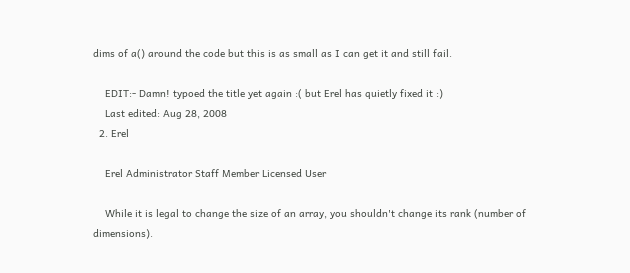dims of a() around the code but this is as small as I can get it and still fail.

    EDIT:- Damn! typoed the title yet again :( but Erel has quietly fixed it :)
    Last edited: Aug 28, 2008
  2. Erel

    Erel Administrator Staff Member Licensed User

    While it is legal to change the size of an array, you shouldn't change its rank (number of dimensions).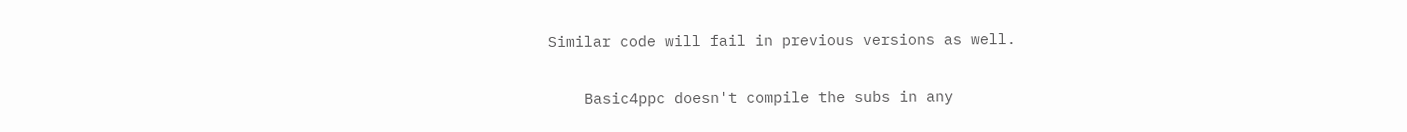Similar code will fail in previous versions as well.

    Basic4ppc doesn't compile the subs in any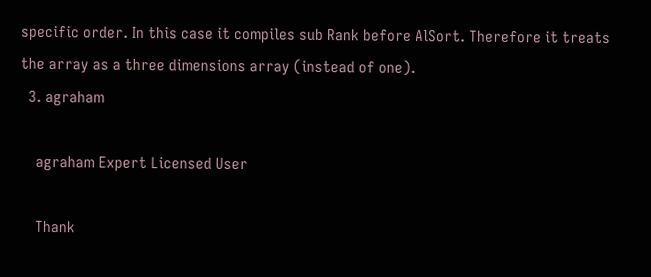specific order. In this case it compiles sub Rank before AlSort. Therefore it treats the array as a three dimensions array (instead of one).
  3. agraham

    agraham Expert Licensed User

    Thank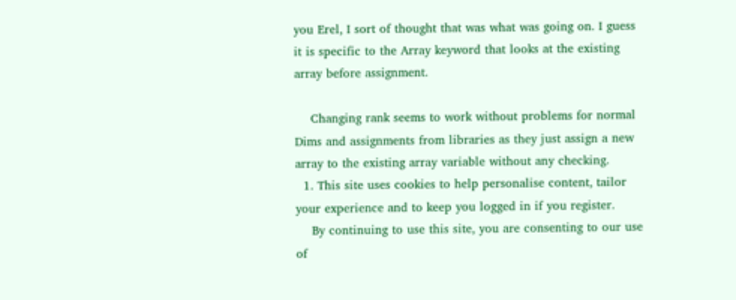you Erel, I sort of thought that was what was going on. I guess it is specific to the Array keyword that looks at the existing array before assignment.

    Changing rank seems to work without problems for normal Dims and assignments from libraries as they just assign a new array to the existing array variable without any checking.
  1. This site uses cookies to help personalise content, tailor your experience and to keep you logged in if you register.
    By continuing to use this site, you are consenting to our use of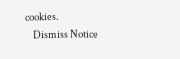cookies.
    Dismiss Notice